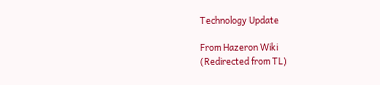Technology Update

From Hazeron Wiki
(Redirected from TL)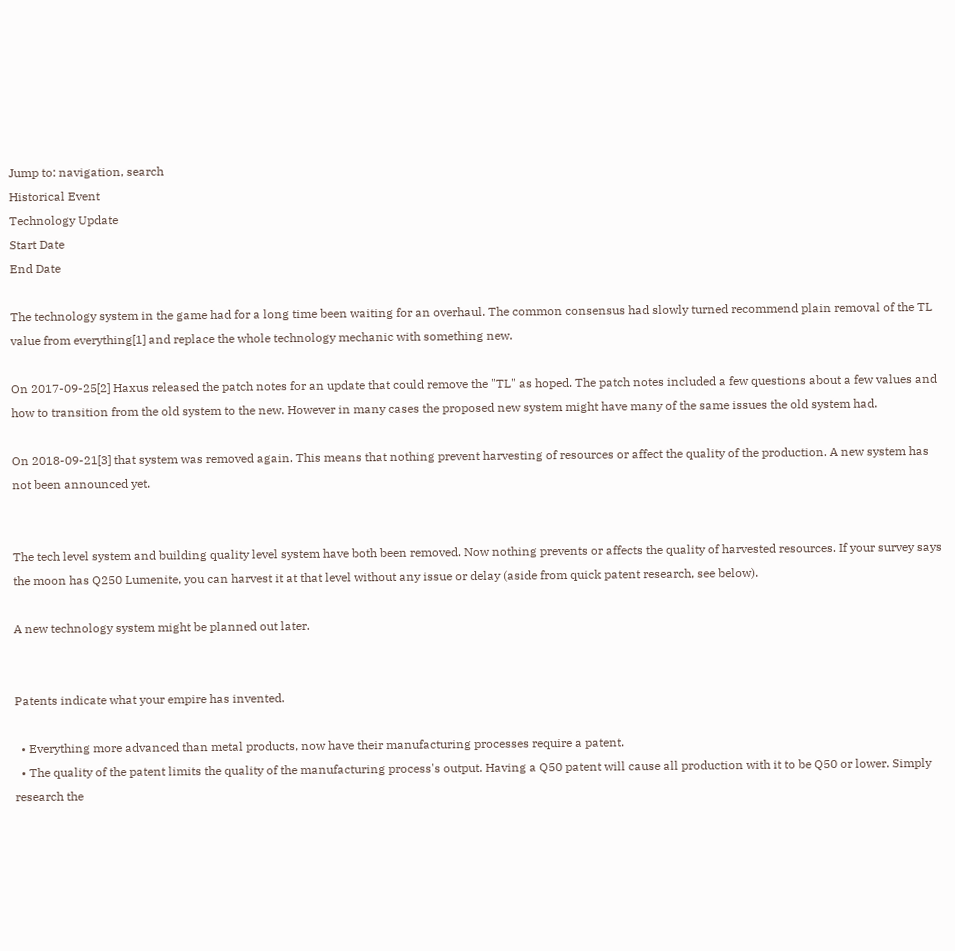Jump to: navigation, search
Historical Event
Technology Update
Start Date
End Date

The technology system in the game had for a long time been waiting for an overhaul. The common consensus had slowly turned recommend plain removal of the TL value from everything[1] and replace the whole technology mechanic with something new.

On 2017-09-25[2] Haxus released the patch notes for an update that could remove the "TL" as hoped. The patch notes included a few questions about a few values and how to transition from the old system to the new. However in many cases the proposed new system might have many of the same issues the old system had.

On 2018-09-21[3] that system was removed again. This means that nothing prevent harvesting of resources or affect the quality of the production. A new system has not been announced yet.


The tech level system and building quality level system have both been removed. Now nothing prevents or affects the quality of harvested resources. If your survey says the moon has Q250 Lumenite, you can harvest it at that level without any issue or delay (aside from quick patent research, see below).

A new technology system might be planned out later.


Patents indicate what your empire has invented.

  • Everything more advanced than metal products, now have their manufacturing processes require a patent.
  • The quality of the patent limits the quality of the manufacturing process's output. Having a Q50 patent will cause all production with it to be Q50 or lower. Simply research the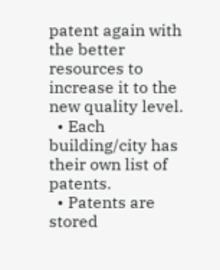patent again with the better resources to increase it to the new quality level.
  • Each building/city has their own list of patents.
  • Patents are stored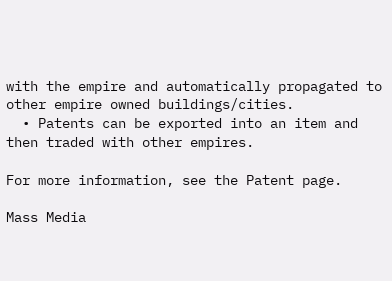with the empire and automatically propagated to other empire owned buildings/cities.
  • Patents can be exported into an item and then traded with other empires.

For more information, see the Patent page.

Mass Media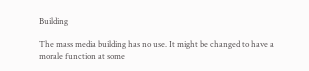Building

The mass media building has no use. It might be changed to have a morale function at some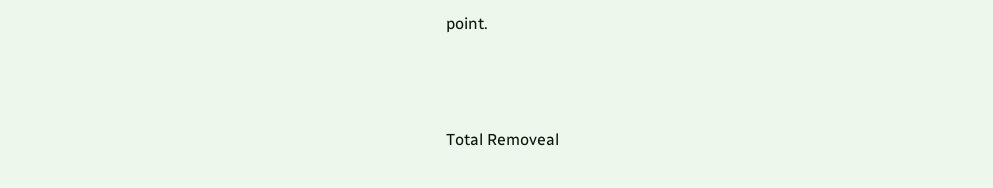point.



Total Removeal